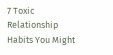7 Toxic Relationship Habits You Might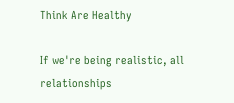Think Are Healthy

If we're being realistic, all relationships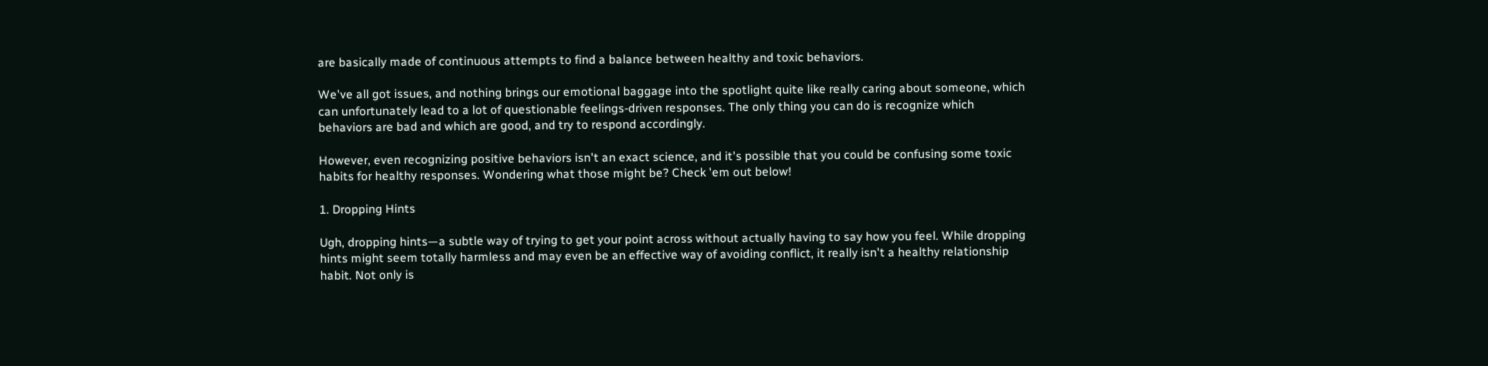are basically made of continuous attempts to find a balance between healthy and toxic behaviors.

We've all got issues, and nothing brings our emotional baggage into the spotlight quite like really caring about someone, which can unfortunately lead to a lot of questionable feelings-driven responses. The only thing you can do is recognize which behaviors are bad and which are good, and try to respond accordingly.

However, even recognizing positive behaviors isn't an exact science, and it's possible that you could be confusing some toxic habits for healthy responses. Wondering what those might be? Check 'em out below!

1. Dropping Hints

Ugh, dropping hints—a subtle way of trying to get your point across without actually having to say how you feel. While dropping hints might seem totally harmless and may even be an effective way of avoiding conflict, it really isn't a healthy relationship habit. Not only is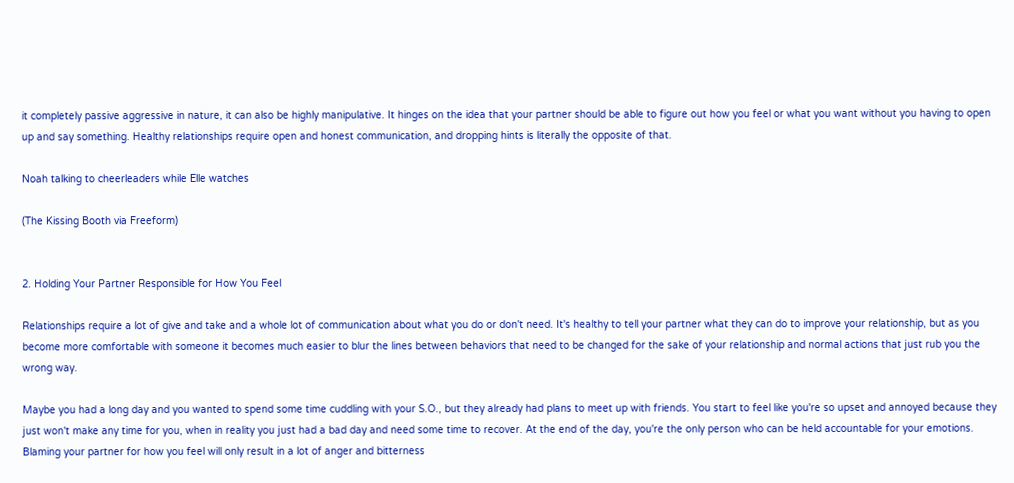it completely passive aggressive in nature, it can also be highly manipulative. It hinges on the idea that your partner should be able to figure out how you feel or what you want without you having to open up and say something. Healthy relationships require open and honest communication, and dropping hints is literally the opposite of that.

Noah talking to cheerleaders while Elle watches

(The Kissing Booth via Freeform)


2. Holding Your Partner Responsible for How You Feel

Relationships require a lot of give and take and a whole lot of communication about what you do or don't need. It's healthy to tell your partner what they can do to improve your relationship, but as you become more comfortable with someone it becomes much easier to blur the lines between behaviors that need to be changed for the sake of your relationship and normal actions that just rub you the wrong way.

Maybe you had a long day and you wanted to spend some time cuddling with your S.O., but they already had plans to meet up with friends. You start to feel like you're so upset and annoyed because they just won't make any time for you, when in reality you just had a bad day and need some time to recover. At the end of the day, you're the only person who can be held accountable for your emotions. Blaming your partner for how you feel will only result in a lot of anger and bitterness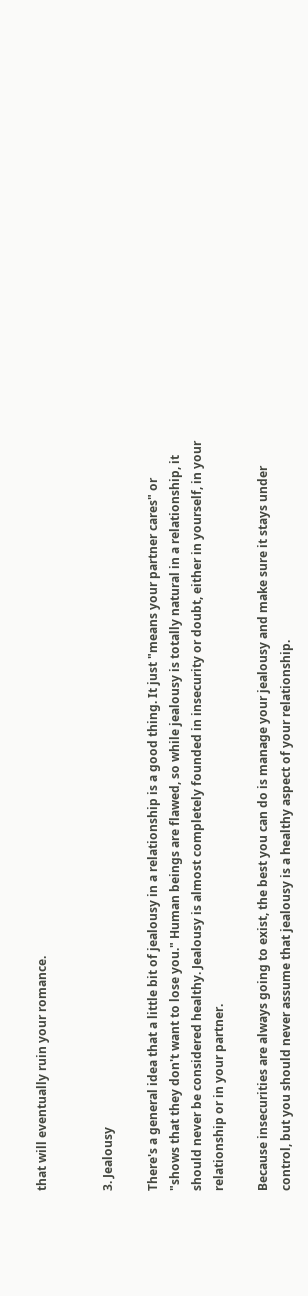that will eventually ruin your romance.


3. Jealousy

There's a general idea that a little bit of jealousy in a relationship is a good thing. It just "means your partner cares" or "shows that they don't want to lose you." Human beings are flawed, so while jealousy is totally natural in a relationship, it should never be considered healthy. Jealousy is almost completely founded in insecurity or doubt, either in yourself, in your relationship or in your partner.

Because insecurities are always going to exist, the best you can do is manage your jealousy and make sure it stays under control, but you should never assume that jealousy is a healthy aspect of your relationship.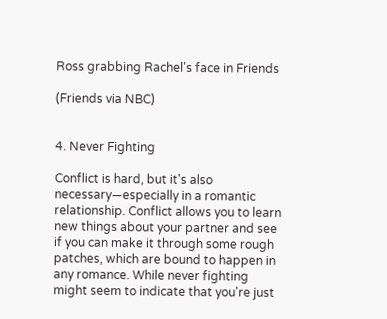Ross grabbing Rachel's face in Friends

(Friends via NBC)


4. Never Fighting

Conflict is hard, but it's also necessary—especially in a romantic relationship. Conflict allows you to learn new things about your partner and see if you can make it through some rough patches, which are bound to happen in any romance. While never fighting might seem to indicate that you're just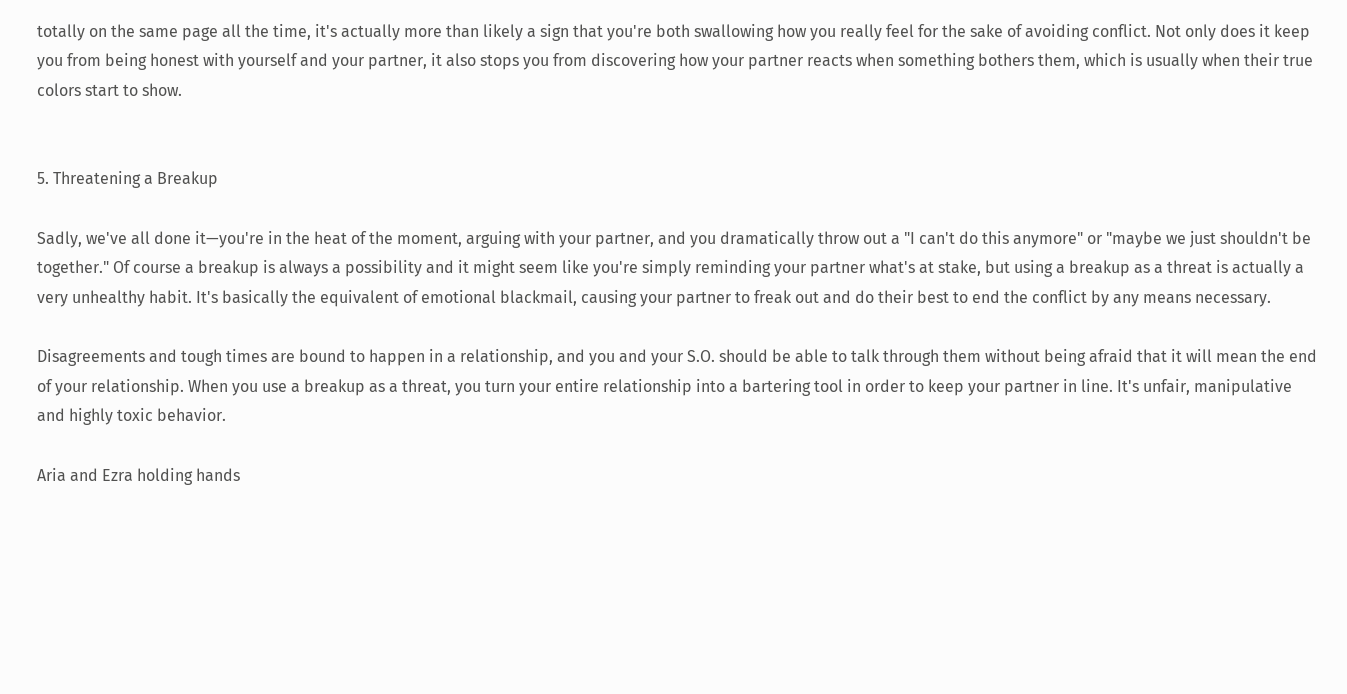totally on the same page all the time, it's actually more than likely a sign that you're both swallowing how you really feel for the sake of avoiding conflict. Not only does it keep you from being honest with yourself and your partner, it also stops you from discovering how your partner reacts when something bothers them, which is usually when their true colors start to show.


5. Threatening a Breakup

Sadly, we've all done it—you're in the heat of the moment, arguing with your partner, and you dramatically throw out a "I can't do this anymore" or "maybe we just shouldn't be together." Of course a breakup is always a possibility and it might seem like you're simply reminding your partner what's at stake, but using a breakup as a threat is actually a very unhealthy habit. It's basically the equivalent of emotional blackmail, causing your partner to freak out and do their best to end the conflict by any means necessary.

Disagreements and tough times are bound to happen in a relationship, and you and your S.O. should be able to talk through them without being afraid that it will mean the end of your relationship. When you use a breakup as a threat, you turn your entire relationship into a bartering tool in order to keep your partner in line. It's unfair, manipulative and highly toxic behavior.

Aria and Ezra holding hands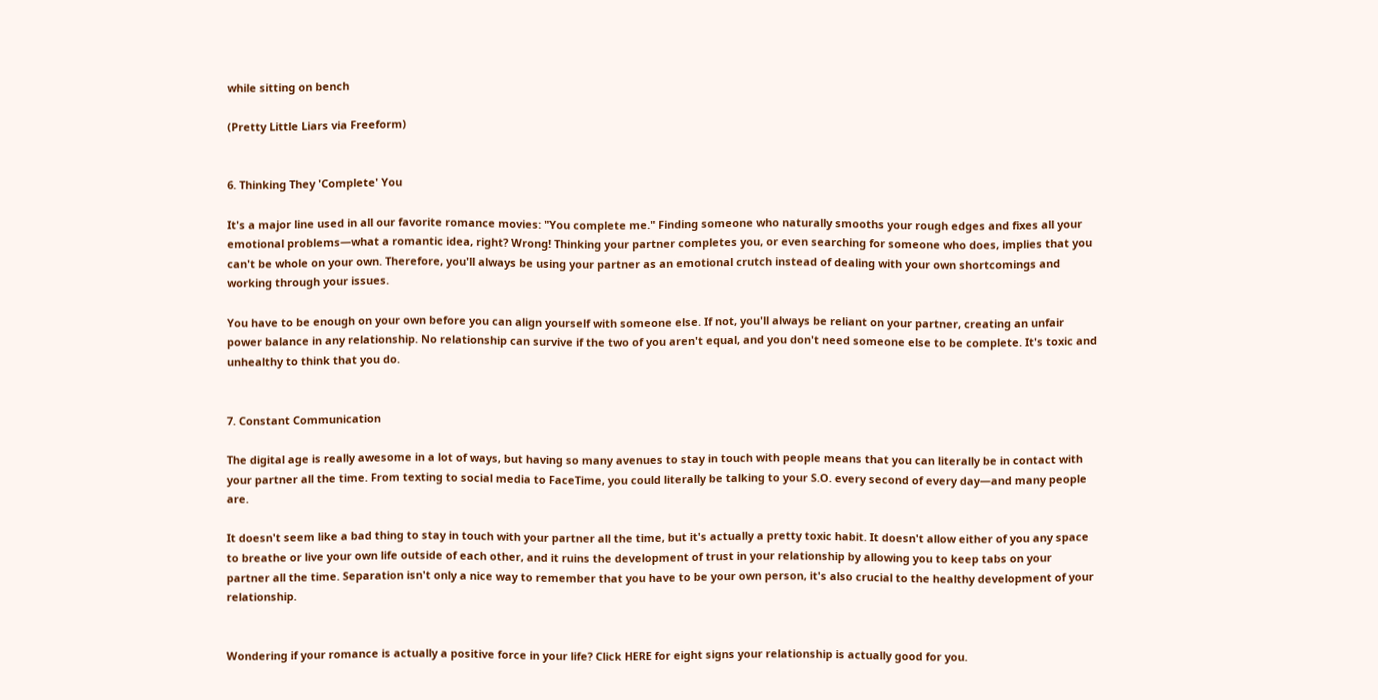while sitting on bench

(Pretty Little Liars via Freeform)


6. Thinking They 'Complete' You

It's a major line used in all our favorite romance movies: "You complete me." Finding someone who naturally smooths your rough edges and fixes all your emotional problems—what a romantic idea, right? Wrong! Thinking your partner completes you, or even searching for someone who does, implies that you can't be whole on your own. Therefore, you'll always be using your partner as an emotional crutch instead of dealing with your own shortcomings and working through your issues.

You have to be enough on your own before you can align yourself with someone else. If not, you'll always be reliant on your partner, creating an unfair power balance in any relationship. No relationship can survive if the two of you aren't equal, and you don't need someone else to be complete. It's toxic and unhealthy to think that you do.


7. Constant Communication

The digital age is really awesome in a lot of ways, but having so many avenues to stay in touch with people means that you can literally be in contact with your partner all the time. From texting to social media to FaceTime, you could literally be talking to your S.O. every second of every day—and many people are.

It doesn't seem like a bad thing to stay in touch with your partner all the time, but it's actually a pretty toxic habit. It doesn't allow either of you any space to breathe or live your own life outside of each other, and it ruins the development of trust in your relationship by allowing you to keep tabs on your partner all the time. Separation isn't only a nice way to remember that you have to be your own person, it's also crucial to the healthy development of your relationship.


Wondering if your romance is actually a positive force in your life? Click HERE for eight signs your relationship is actually good for you.